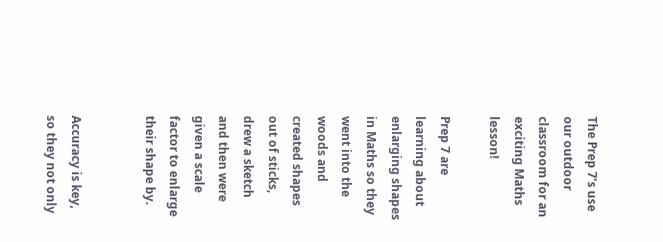The Prep 7’s use our outdoor classroom for an exciting Maths lesson!

Prep 7 are learning about enlarging shapes in Maths so they went into the woods and created shapes out of sticks, drew a sketch and then were given a scale factor to enlarge their shape by.


Accuracy is key, so they not only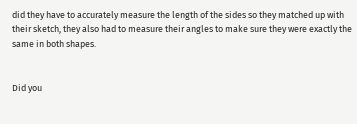did they have to accurately measure the length of the sides so they matched up with their sketch, they also had to measure their angles to make sure they were exactly the same in both shapes.


Did you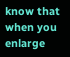know that when you enlarge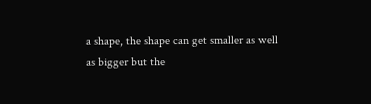a shape, the shape can get smaller as well as bigger but the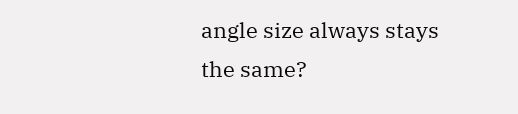angle size always stays the same?